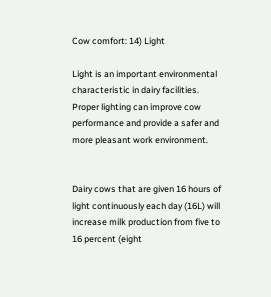Cow comfort: 14) Light

Light is an important environmental characteristic in dairy facilities. Proper lighting can improve cow performance and provide a safer and more pleasant work environment.


Dairy cows that are given 16 hours of light continuously each day (16L) will increase milk production from five to 16 percent (eight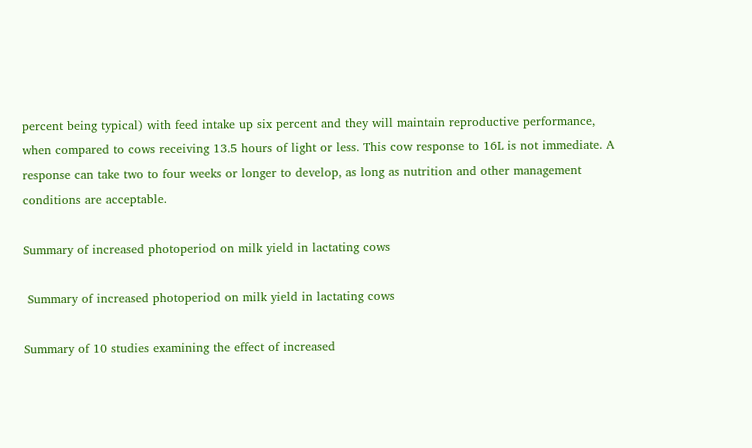percent being typical) with feed intake up six percent and they will maintain reproductive performance, when compared to cows receiving 13.5 hours of light or less. This cow response to 16L is not immediate. A response can take two to four weeks or longer to develop, as long as nutrition and other management conditions are acceptable.

Summary of increased photoperiod on milk yield in lactating cows

 Summary of increased photoperiod on milk yield in lactating cows

Summary of 10 studies examining the effect of increased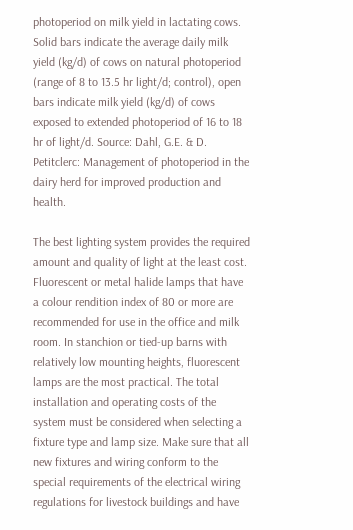photoperiod on milk yield in lactating cows. Solid bars indicate the average daily milk yield (kg/d) of cows on natural photoperiod (range of 8 to 13.5 hr light/d; control), open bars indicate milk yield (kg/d) of cows exposed to extended photoperiod of 16 to 18 hr of light/d. Source: Dahl, G.E. & D. Petitclerc: Management of photoperiod in the dairy herd for improved production and health.

The best lighting system provides the required amount and quality of light at the least cost. Fluorescent or metal halide lamps that have a colour rendition index of 80 or more are recommended for use in the office and milk room. In stanchion or tied-up barns with relatively low mounting heights, fluorescent lamps are the most practical. The total installation and operating costs of the system must be considered when selecting a fixture type and lamp size. Make sure that all new fixtures and wiring conform to the special requirements of the electrical wiring regulations for livestock buildings and have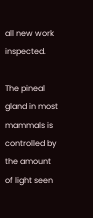all new work inspected.

The pineal gland in most mammals is controlled by the amount of light seen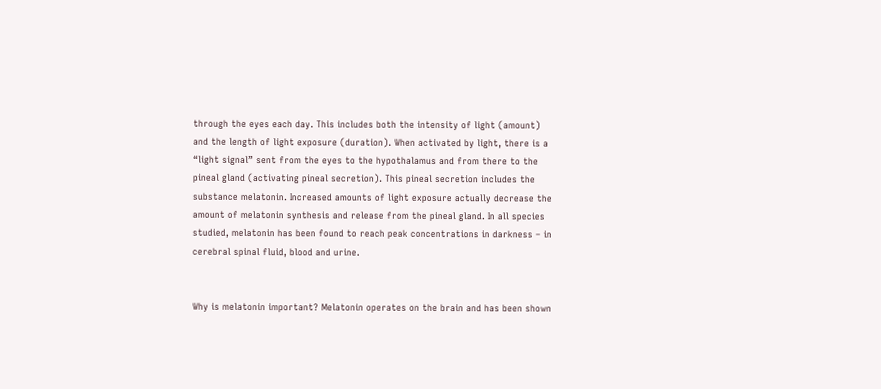through the eyes each day. This includes both the intensity of light (amount) and the length of light exposure (duration). When activated by light, there is a “light signal” sent from the eyes to the hypothalamus and from there to the pineal gland (activating pineal secretion). This pineal secretion includes the substance melatonin. Increased amounts of light exposure actually decrease the amount of melatonin synthesis and release from the pineal gland. In all species studied, melatonin has been found to reach peak concentrations in darkness – in cerebral spinal fluid, blood and urine.


Why is melatonin important? Melatonin operates on the brain and has been shown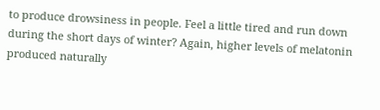to produce drowsiness in people. Feel a little tired and run down during the short days of winter? Again, higher levels of melatonin produced naturally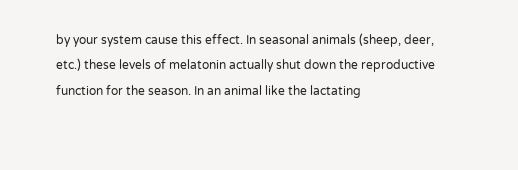by your system cause this effect. In seasonal animals (sheep, deer, etc.) these levels of melatonin actually shut down the reproductive function for the season. In an animal like the lactating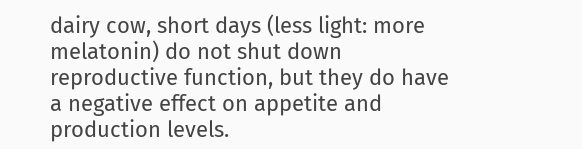dairy cow, short days (less light: more melatonin) do not shut down reproductive function, but they do have a negative effect on appetite and production levels.